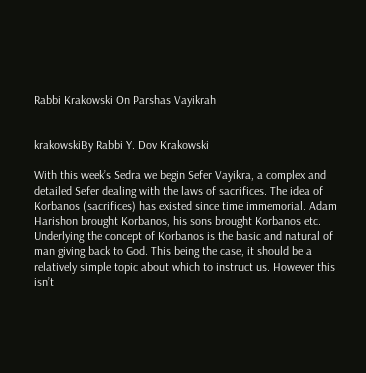Rabbi Krakowski On Parshas Vayikrah


krakowskiBy Rabbi Y. Dov Krakowski

With this week’s Sedra we begin Sefer Vayikra, a complex and detailed Sefer dealing with the laws of sacrifices. The idea of Korbanos (sacrifices) has existed since time immemorial. Adam Harishon brought Korbanos, his sons brought Korbanos etc. Underlying the concept of Korbanos is the basic and natural of man giving back to God. This being the case, it should be a relatively simple topic about which to instruct us. However this isn’t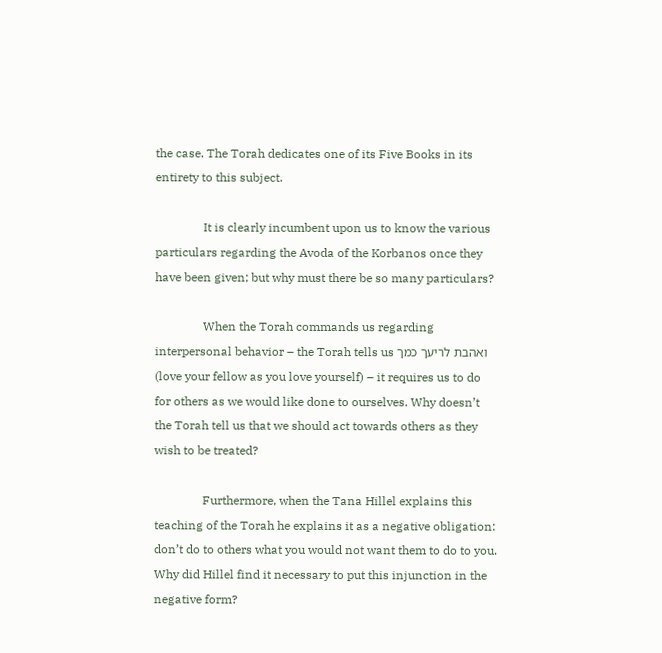the case. The Torah dedicates one of its Five Books in its entirety to this subject.

                It is clearly incumbent upon us to know the various particulars regarding the Avoda of the Korbanos once they have been given; but why must there be so many particulars?

                When the Torah commands us regarding interpersonal behavior – the Torah tells us ואהבת לריעך כמך (love your fellow as you love yourself) – it requires us to do for others as we would like done to ourselves. Why doesn’t the Torah tell us that we should act towards others as they wish to be treated?

                Furthermore, when the Tana Hillel explains this teaching of the Torah he explains it as a negative obligation: don’t do to others what you would not want them to do to you.  Why did Hillel find it necessary to put this injunction in the negative form?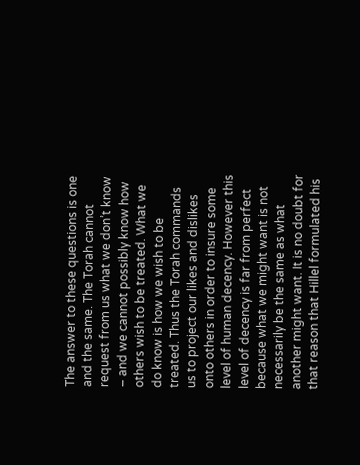The answer to these questions is one and the same. The Torah cannot request from us what we don’t know – and we cannot possibly know how others wish to be treated. What we do know is how we wish to be treated. Thus the Torah commands us to project our likes and dislikes onto others in order to insure some level of human decency. However this level of decency is far from perfect because what we might want is not necessarily be the same as what another might want. It is no doubt for that reason that Hillel formulated his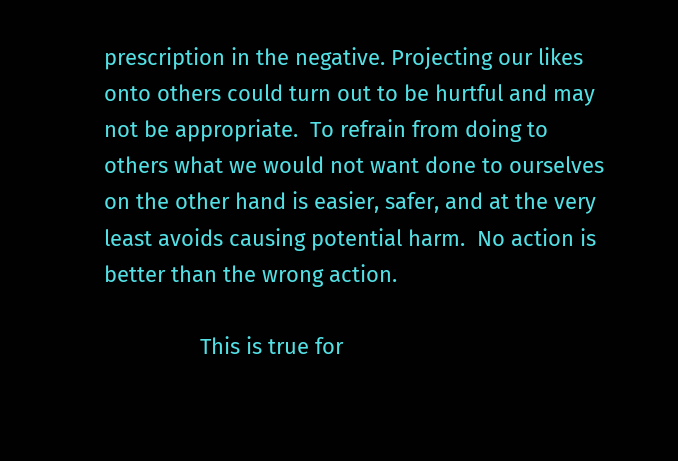prescription in the negative. Projecting our likes onto others could turn out to be hurtful and may not be appropriate.  To refrain from doing to others what we would not want done to ourselves on the other hand is easier, safer, and at the very least avoids causing potential harm.  No action is better than the wrong action.

                This is true for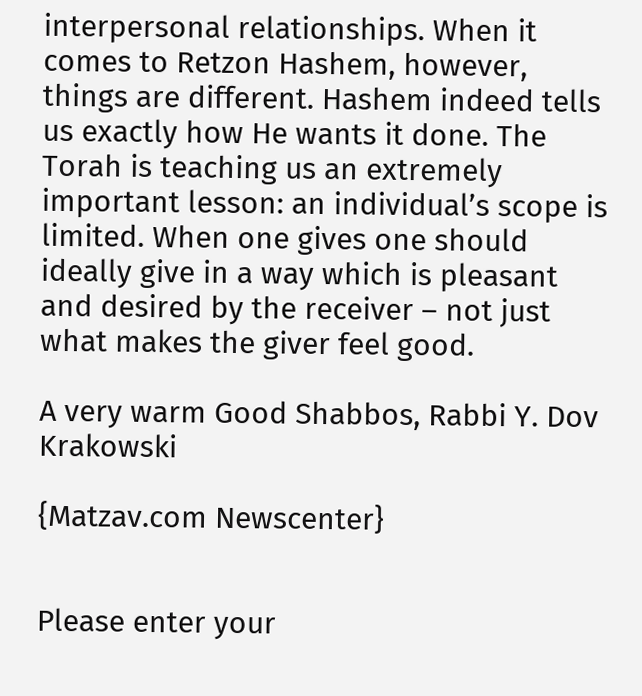interpersonal relationships. When it comes to Retzon Hashem, however, things are different. Hashem indeed tells us exactly how He wants it done. The Torah is teaching us an extremely important lesson: an individual’s scope is limited. When one gives one should ideally give in a way which is pleasant and desired by the receiver – not just what makes the giver feel good.

A very warm Good Shabbos, Rabbi Y. Dov Krakowski

{Matzav.com Newscenter}


Please enter your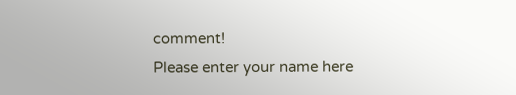comment!
Please enter your name here